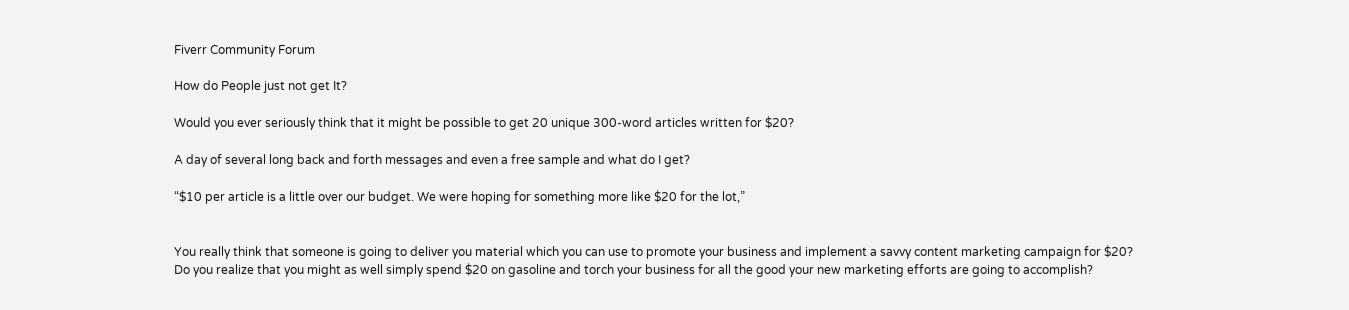Fiverr Community Forum

How do People just not get It?

Would you ever seriously think that it might be possible to get 20 unique 300-word articles written for $20?

A day of several long back and forth messages and even a free sample and what do I get?

“$10 per article is a little over our budget. We were hoping for something more like $20 for the lot,”


You really think that someone is going to deliver you material which you can use to promote your business and implement a savvy content marketing campaign for $20? Do you realize that you might as well simply spend $20 on gasoline and torch your business for all the good your new marketing efforts are going to accomplish?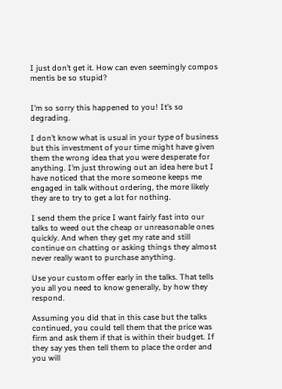I just don’t get it. How can even seemingly compos mentis be so stupid?


I’m so sorry this happened to you! It’s so degrading.

I don’t know what is usual in your type of business but this investment of your time might have given them the wrong idea that you were desperate for anything. I’m just throwing out an idea here but I have noticed that the more someone keeps me engaged in talk without ordering, the more likely they are to try to get a lot for nothing.

I send them the price I want fairly fast into our talks to weed out the cheap or unreasonable ones quickly. And when they get my rate and still continue on chatting or asking things they almost never really want to purchase anything.

Use your custom offer early in the talks. That tells you all you need to know generally, by how they respond.

Assuming you did that in this case but the talks continued, you could tell them that the price was firm and ask them if that is within their budget. If they say yes then tell them to place the order and you will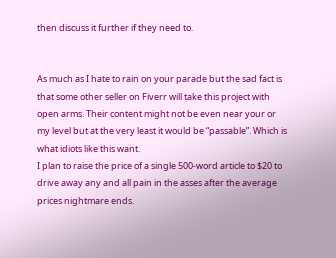then discuss it further if they need to.


As much as I hate to rain on your parade but the sad fact is that some other seller on Fiverr will take this project with open arms. Their content might not be even near your or my level but at the very least it would be “passable”. Which is what idiots like this want.
I plan to raise the price of a single 500-word article to $20 to drive away any and all pain in the asses after the average prices nightmare ends.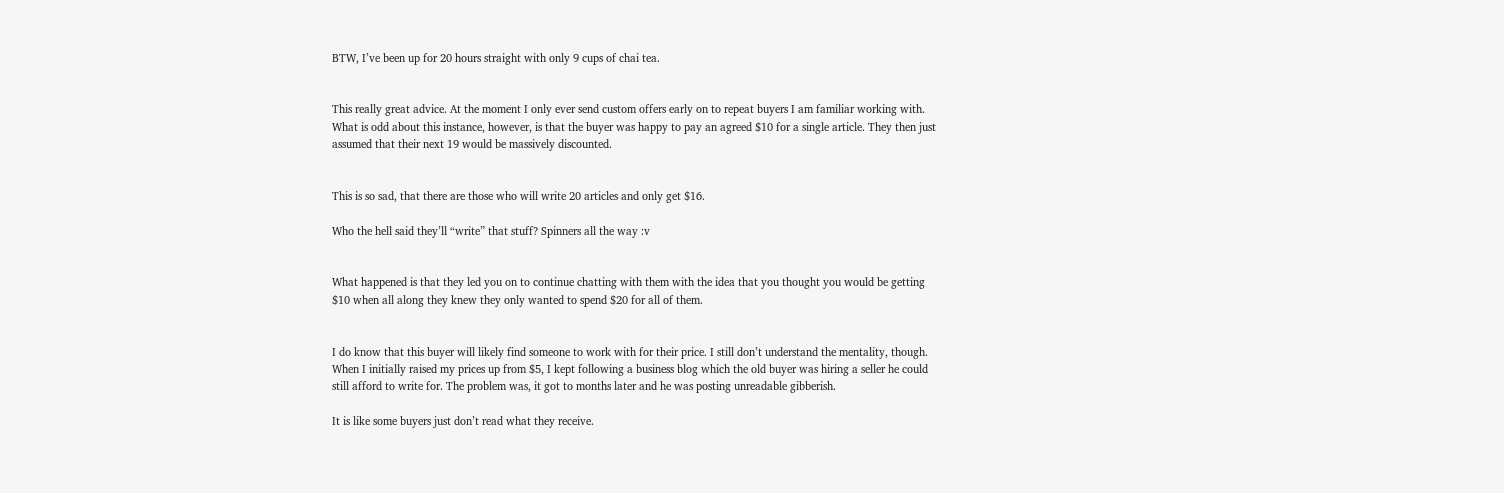BTW, I’ve been up for 20 hours straight with only 9 cups of chai tea.


This really great advice. At the moment I only ever send custom offers early on to repeat buyers I am familiar working with. What is odd about this instance, however, is that the buyer was happy to pay an agreed $10 for a single article. They then just assumed that their next 19 would be massively discounted.


This is so sad, that there are those who will write 20 articles and only get $16.

Who the hell said they’ll “write” that stuff? Spinners all the way :v


What happened is that they led you on to continue chatting with them with the idea that you thought you would be getting $10 when all along they knew they only wanted to spend $20 for all of them.


I do know that this buyer will likely find someone to work with for their price. I still don’t understand the mentality, though. When I initially raised my prices up from $5, I kept following a business blog which the old buyer was hiring a seller he could still afford to write for. The problem was, it got to months later and he was posting unreadable gibberish.

It is like some buyers just don’t read what they receive.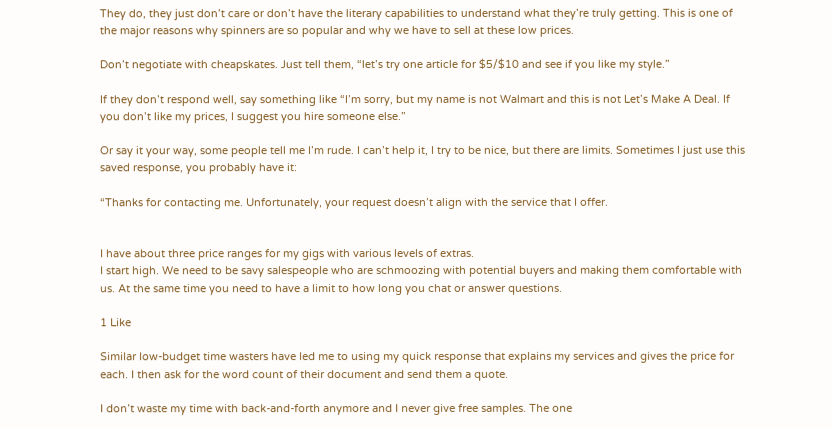They do, they just don’t care or don’t have the literary capabilities to understand what they’re truly getting. This is one of the major reasons why spinners are so popular and why we have to sell at these low prices.

Don’t negotiate with cheapskates. Just tell them, “let’s try one article for $5/$10 and see if you like my style.”

If they don’t respond well, say something like “I’m sorry, but my name is not Walmart and this is not Let’s Make A Deal. If you don’t like my prices, I suggest you hire someone else.”

Or say it your way, some people tell me I’m rude. I can’t help it, I try to be nice, but there are limits. Sometimes I just use this saved response, you probably have it:

“Thanks for contacting me. Unfortunately, your request doesn’t align with the service that I offer.


I have about three price ranges for my gigs with various levels of extras.
I start high. We need to be savy salespeople who are schmoozing with potential buyers and making them comfortable with us. At the same time you need to have a limit to how long you chat or answer questions.

1 Like

Similar low-budget time wasters have led me to using my quick response that explains my services and gives the price for each. I then ask for the word count of their document and send them a quote.

I don’t waste my time with back-and-forth anymore and I never give free samples. The one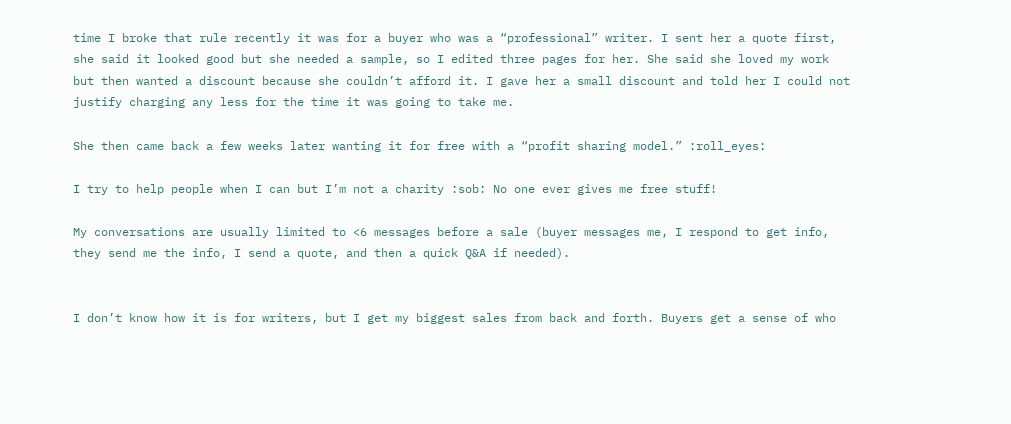time I broke that rule recently it was for a buyer who was a “professional” writer. I sent her a quote first, she said it looked good but she needed a sample, so I edited three pages for her. She said she loved my work but then wanted a discount because she couldn’t afford it. I gave her a small discount and told her I could not justify charging any less for the time it was going to take me.

She then came back a few weeks later wanting it for free with a “profit sharing model.” :roll_eyes:

I try to help people when I can but I’m not a charity :sob: No one ever gives me free stuff!

My conversations are usually limited to <6 messages before a sale (buyer messages me, I respond to get info, they send me the info, I send a quote, and then a quick Q&A if needed).


I don’t know how it is for writers, but I get my biggest sales from back and forth. Buyers get a sense of who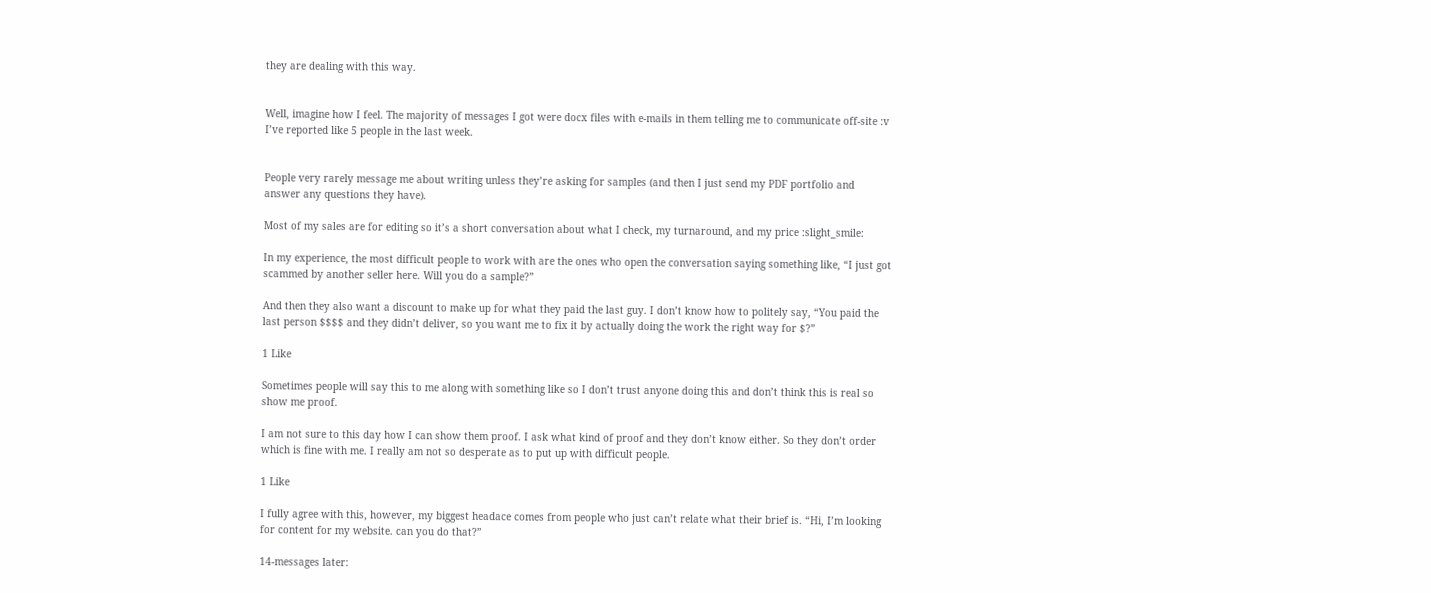they are dealing with this way.


Well, imagine how I feel. The majority of messages I got were docx files with e-mails in them telling me to communicate off-site :v I’ve reported like 5 people in the last week.


People very rarely message me about writing unless they’re asking for samples (and then I just send my PDF portfolio and answer any questions they have).

Most of my sales are for editing so it’s a short conversation about what I check, my turnaround, and my price :slight_smile:

In my experience, the most difficult people to work with are the ones who open the conversation saying something like, “I just got scammed by another seller here. Will you do a sample?”

And then they also want a discount to make up for what they paid the last guy. I don’t know how to politely say, “You paid the last person $$$$ and they didn’t deliver, so you want me to fix it by actually doing the work the right way for $?”

1 Like

Sometimes people will say this to me along with something like so I don’t trust anyone doing this and don’t think this is real so show me proof.

I am not sure to this day how I can show them proof. I ask what kind of proof and they don’t know either. So they don’t order which is fine with me. I really am not so desperate as to put up with difficult people.

1 Like

I fully agree with this, however, my biggest headace comes from people who just can’t relate what their brief is. “Hi, I’m looking for content for my website. can you do that?”

14-messages later: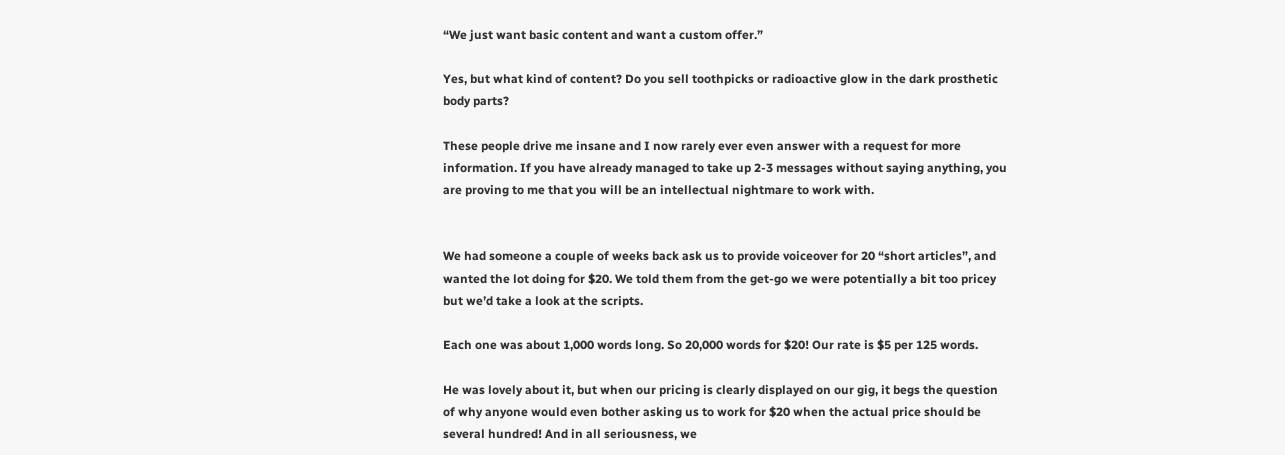“We just want basic content and want a custom offer.”

Yes, but what kind of content? Do you sell toothpicks or radioactive glow in the dark prosthetic body parts?

These people drive me insane and I now rarely ever even answer with a request for more information. If you have already managed to take up 2-3 messages without saying anything, you are proving to me that you will be an intellectual nightmare to work with.


We had someone a couple of weeks back ask us to provide voiceover for 20 “short articles”, and wanted the lot doing for $20. We told them from the get-go we were potentially a bit too pricey but we’d take a look at the scripts.

Each one was about 1,000 words long. So 20,000 words for $20! Our rate is $5 per 125 words.

He was lovely about it, but when our pricing is clearly displayed on our gig, it begs the question of why anyone would even bother asking us to work for $20 when the actual price should be several hundred! And in all seriousness, we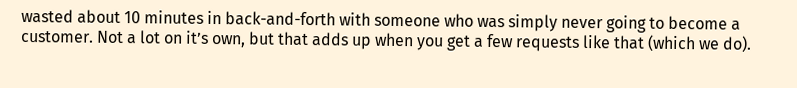wasted about 10 minutes in back-and-forth with someone who was simply never going to become a customer. Not a lot on it’s own, but that adds up when you get a few requests like that (which we do).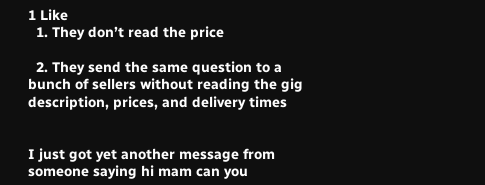1 Like
  1. They don’t read the price

  2. They send the same question to a bunch of sellers without reading the gig description, prices, and delivery times


I just got yet another message from someone saying hi mam can you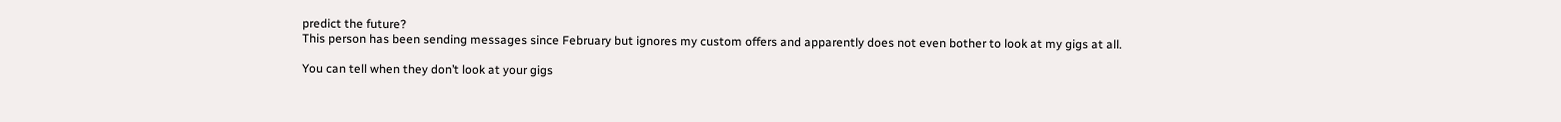predict the future?
This person has been sending messages since February but ignores my custom offers and apparently does not even bother to look at my gigs at all.

You can tell when they don’t look at your gigs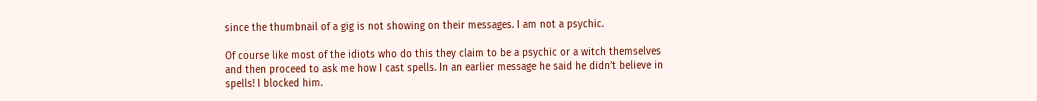since the thumbnail of a gig is not showing on their messages. I am not a psychic.

Of course like most of the idiots who do this they claim to be a psychic or a witch themselves and then proceed to ask me how I cast spells. In an earlier message he said he didn’t believe in spells! I blocked him.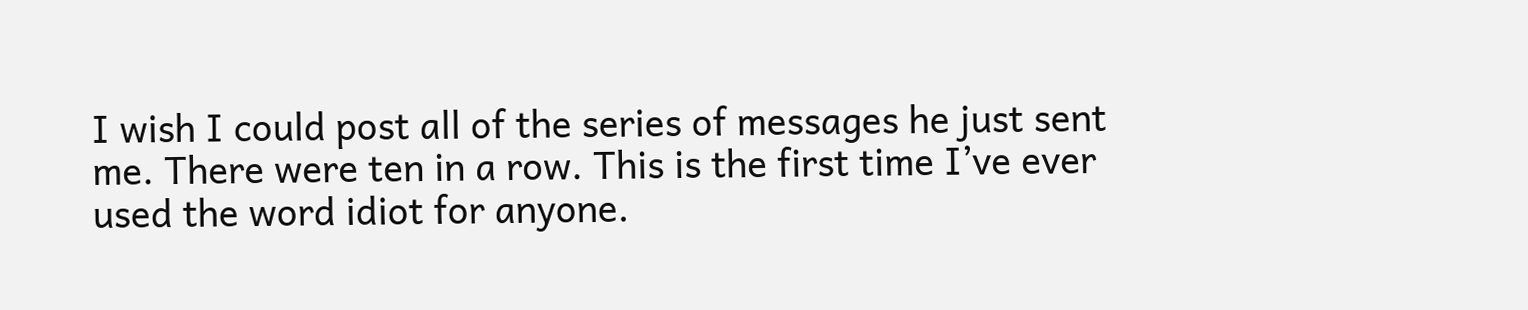I wish I could post all of the series of messages he just sent me. There were ten in a row. This is the first time I’ve ever used the word idiot for anyone.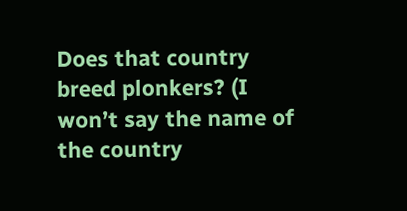Does that country breed plonkers? (I won’t say the name of the country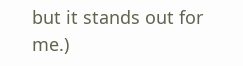but it stands out for me.)